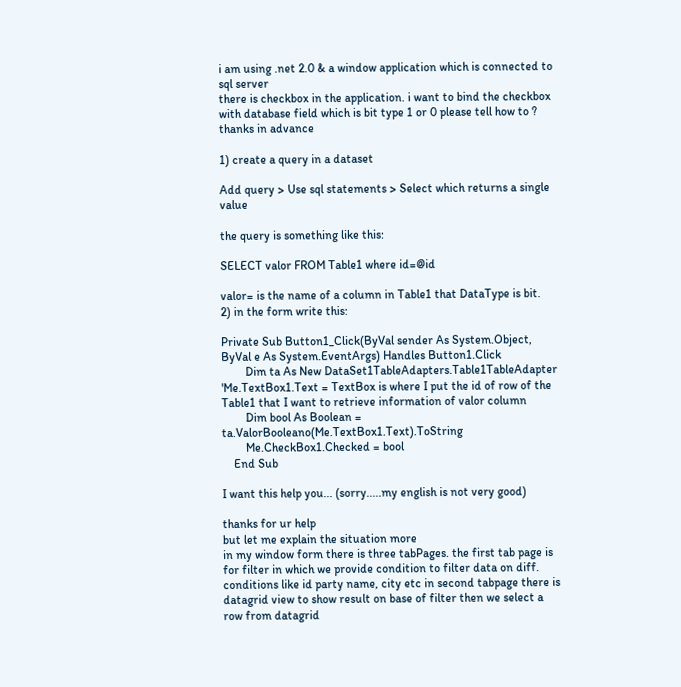i am using .net 2.0 & a window application which is connected to sql server
there is checkbox in the application. i want to bind the checkbox with database field which is bit type 1 or 0 please tell how to ?
thanks in advance

1) create a query in a dataset

Add query > Use sql statements > Select which returns a single value

the query is something like this:

SELECT valor FROM Table1 where id=@id

valor= is the name of a column in Table1 that DataType is bit.
2) in the form write this:

Private Sub Button1_Click(ByVal sender As System.Object, ByVal e As System.EventArgs) Handles Button1.Click
        Dim ta As New DataSet1TableAdapters.Table1TableAdapter
'Me.TextBox1.Text = TextBox is where I put the id of row of the Table1 that I want to retrieve information of valor column
        Dim bool As Boolean = ta.ValorBooleano(Me.TextBox1.Text).ToString
        Me.CheckBox1.Checked = bool
    End Sub

I want this help you... (sorry.....my english is not very good)

thanks for ur help
but let me explain the situation more
in my window form there is three tabPages. the first tab page is for filter in which we provide condition to filter data on diff. conditions like id party name, city etc in second tabpage there is datagrid view to show result on base of filter then we select a row from datagrid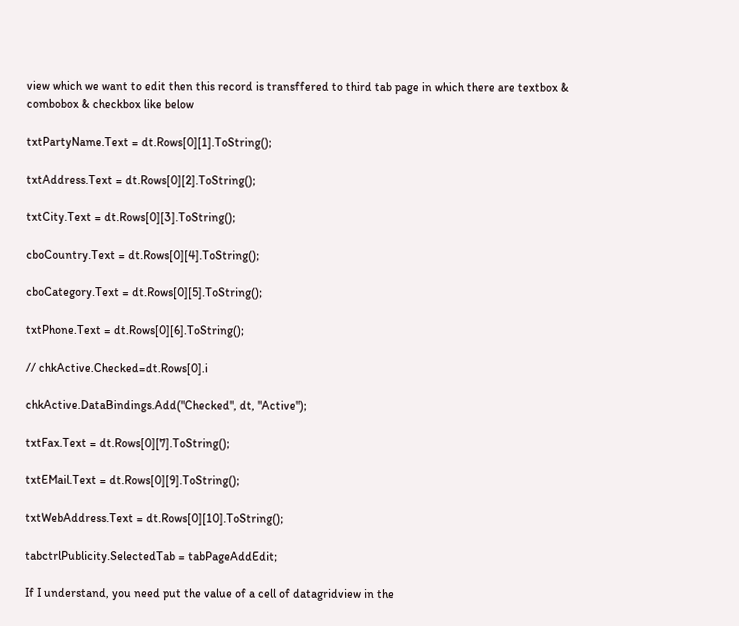view which we want to edit then this record is transffered to third tab page in which there are textbox & combobox & checkbox like below

txtPartyName.Text = dt.Rows[0][1].ToString();

txtAddress.Text = dt.Rows[0][2].ToString();

txtCity.Text = dt.Rows[0][3].ToString();

cboCountry.Text = dt.Rows[0][4].ToString();

cboCategory.Text = dt.Rows[0][5].ToString();

txtPhone.Text = dt.Rows[0][6].ToString();

// chkActive.Checked=dt.Rows[0].i

chkActive.DataBindings.Add("Checked", dt, "Active");

txtFax.Text = dt.Rows[0][7].ToString();

txtEMail.Text = dt.Rows[0][9].ToString();

txtWebAddress.Text = dt.Rows[0][10].ToString();

tabctrlPublicity.SelectedTab = tabPageAddEdit;

If I understand, you need put the value of a cell of datagridview in the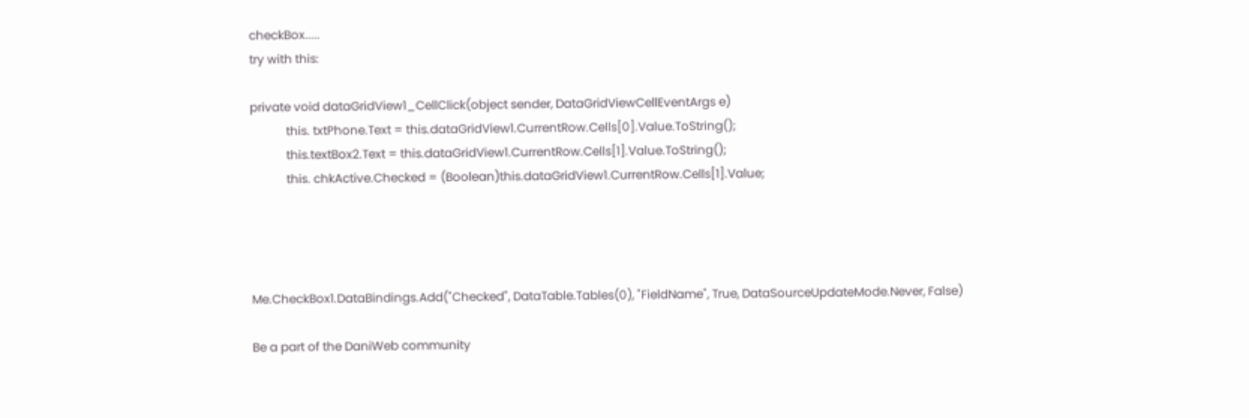checkBox.....
try with this:

private void dataGridView1_CellClick(object sender, DataGridViewCellEventArgs e)
            this. txtPhone.Text = this.dataGridView1.CurrentRow.Cells[0].Value.ToString();
            this.textBox2.Text = this.dataGridView1.CurrentRow.Cells[1].Value.ToString();
            this. chkActive.Checked = (Boolean)this.dataGridView1.CurrentRow.Cells[1].Value;




Me.CheckBox1.DataBindings.Add("Checked", DataTable.Tables(0), "FieldName", True, DataSourceUpdateMode.Never, False)

Be a part of the DaniWeb community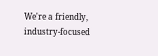We're a friendly, industry-focused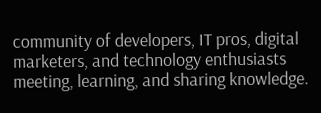community of developers, IT pros, digital marketers, and technology enthusiasts meeting, learning, and sharing knowledge.